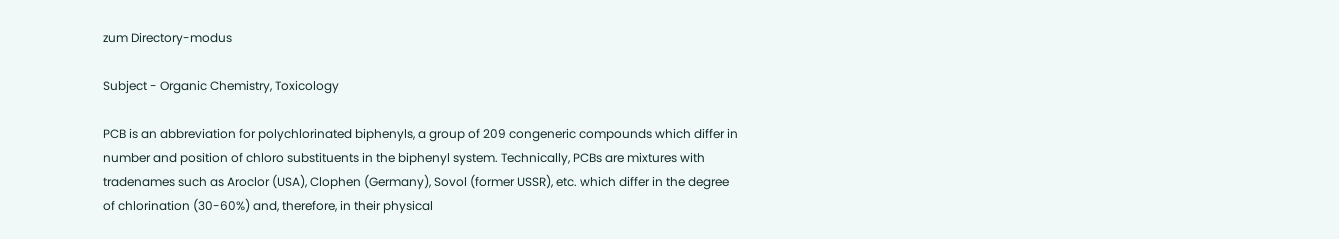zum Directory-modus

Subject - Organic Chemistry, Toxicology

PCB is an abbreviation for polychlorinated biphenyls, a group of 209 congeneric compounds which differ in number and position of chloro substituents in the biphenyl system. Technically, PCBs are mixtures with tradenames such as Aroclor (USA), Clophen (Germany), Sovol (former USSR), etc. which differ in the degree of chlorination (30-60%) and, therefore, in their physical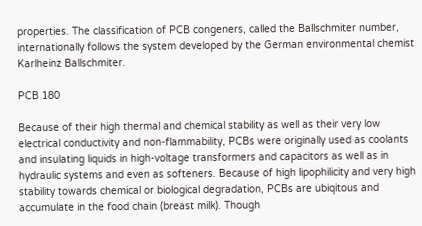properties. The classification of PCB congeners, called the Ballschmiter number, internationally follows the system developed by the German environmental chemist Karlheinz Ballschmiter.

PCB 180

Because of their high thermal and chemical stability as well as their very low electrical conductivity and non-flammability, PCBs were originally used as coolants and insulating liquids in high-voltage transformers and capacitors as well as in hydraulic systems and even as softeners. Because of high lipophilicity and very high stability towards chemical or biological degradation, PCBs are ubiqitous and accumulate in the food chain (breast milk). Though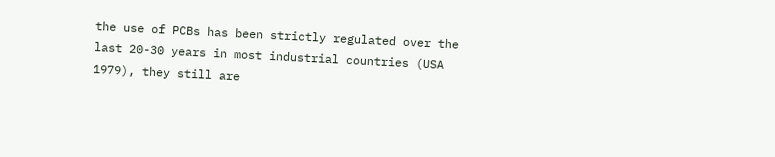the use of PCBs has been strictly regulated over the last 20-30 years in most industrial countries (USA 1979), they still are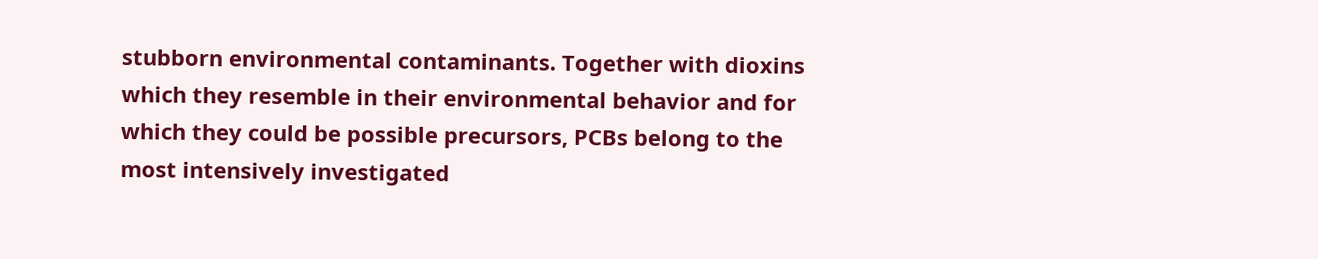stubborn environmental contaminants. Together with dioxins which they resemble in their environmental behavior and for which they could be possible precursors, PCBs belong to the most intensively investigated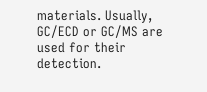materials. Usually, GC/ECD or GC/MS are used for their detection.